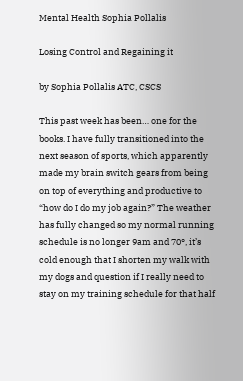Mental Health Sophia Pollalis

Losing Control and Regaining it

by Sophia Pollalis ATC, CSCS

This past week has been… one for the books. I have fully transitioned into the next season of sports, which apparently made my brain switch gears from being on top of everything and productive to “how do I do my job again?” The weather has fully changed so my normal running schedule is no longer 9am and 70°, it’s cold enough that I shorten my walk with my dogs and question if I really need to stay on my training schedule for that half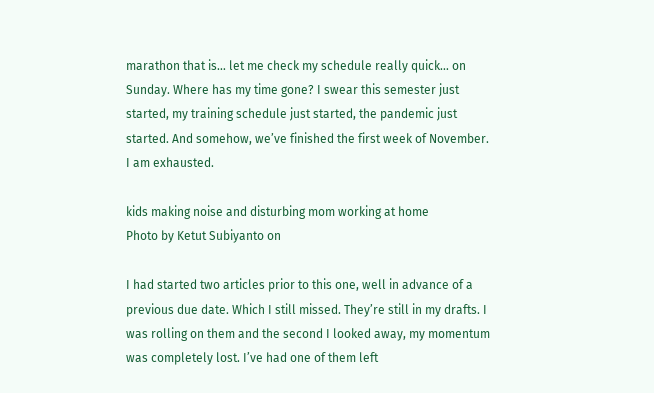marathon that is… let me check my schedule really quick… on Sunday. Where has my time gone? I swear this semester just started, my training schedule just started, the pandemic just started. And somehow, we’ve finished the first week of November. I am exhausted.

kids making noise and disturbing mom working at home
Photo by Ketut Subiyanto on

I had started two articles prior to this one, well in advance of a previous due date. Which I still missed. They’re still in my drafts. I was rolling on them and the second I looked away, my momentum was completely lost. I’ve had one of them left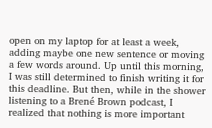open on my laptop for at least a week, adding maybe one new sentence or moving a few words around. Up until this morning, I was still determined to finish writing it for this deadline. But then, while in the shower listening to a Brené Brown podcast, I realized that nothing is more important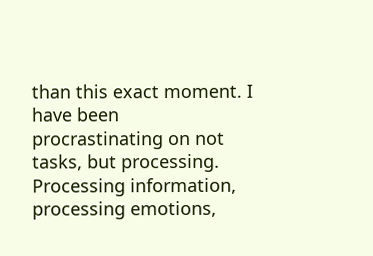than this exact moment. I have been procrastinating on not tasks, but processing. Processing information, processing emotions,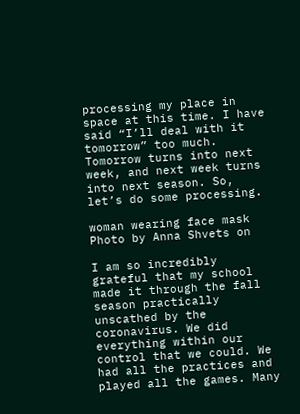processing my place in space at this time. I have said “I’ll deal with it tomorrow” too much. Tomorrow turns into next week, and next week turns into next season. So, let’s do some processing.

woman wearing face mask
Photo by Anna Shvets on

I am so incredibly grateful that my school made it through the fall season practically unscathed by the coronavirus. We did everything within our control that we could. We had all the practices and played all the games. Many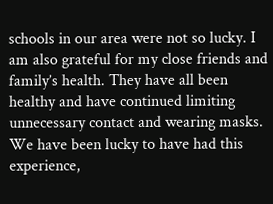schools in our area were not so lucky. I am also grateful for my close friends and family’s health. They have all been healthy and have continued limiting unnecessary contact and wearing masks. We have been lucky to have had this experience,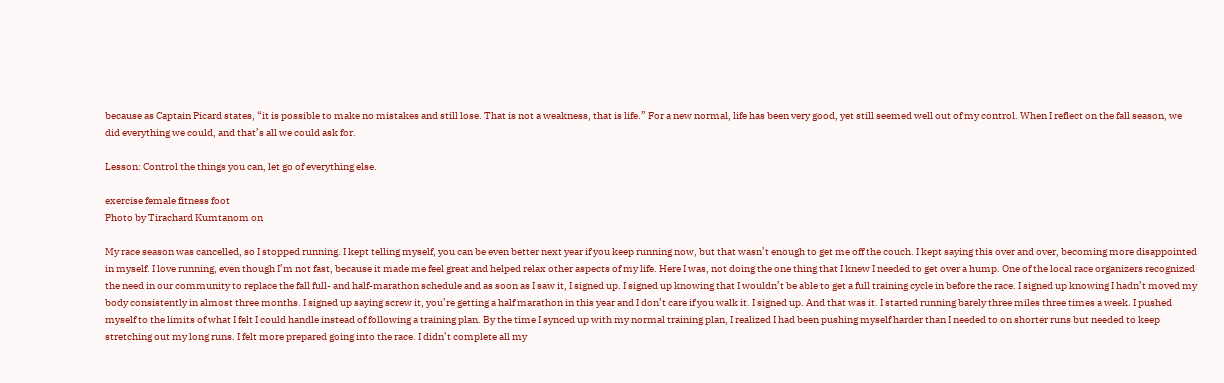because as Captain Picard states, “it is possible to make no mistakes and still lose. That is not a weakness, that is life.” For a new normal, life has been very good, yet still seemed well out of my control. When I reflect on the fall season, we did everything we could, and that’s all we could ask for.

Lesson: Control the things you can, let go of everything else.

exercise female fitness foot
Photo by Tirachard Kumtanom on

My race season was cancelled, so I stopped running. I kept telling myself, you can be even better next year if you keep running now, but that wasn’t enough to get me off the couch. I kept saying this over and over, becoming more disappointed in myself. I love running, even though I’m not fast, because it made me feel great and helped relax other aspects of my life. Here I was, not doing the one thing that I knew I needed to get over a hump. One of the local race organizers recognized the need in our community to replace the fall full- and half-marathon schedule and as soon as I saw it, I signed up. I signed up knowing that I wouldn’t be able to get a full training cycle in before the race. I signed up knowing I hadn’t moved my body consistently in almost three months. I signed up saying screw it, you’re getting a half marathon in this year and I don’t care if you walk it. I signed up. And that was it. I started running barely three miles three times a week. I pushed myself to the limits of what I felt I could handle instead of following a training plan. By the time I synced up with my normal training plan, I realized I had been pushing myself harder than I needed to on shorter runs but needed to keep stretching out my long runs. I felt more prepared going into the race. I didn’t complete all my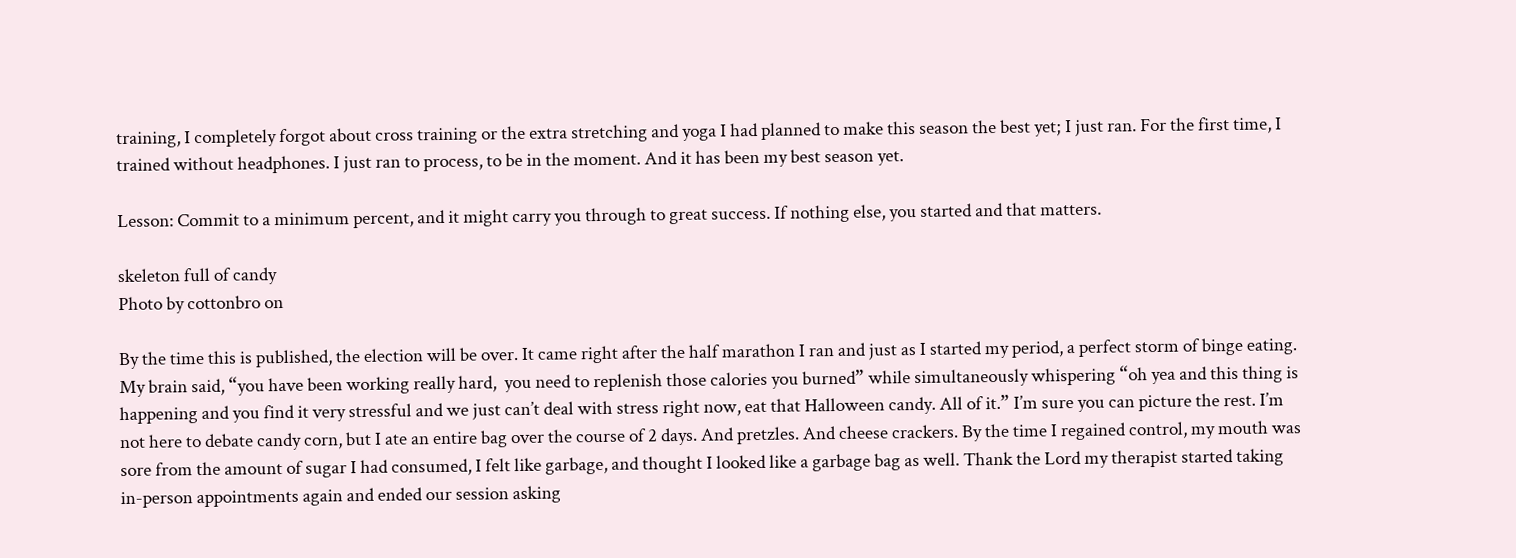training, I completely forgot about cross training or the extra stretching and yoga I had planned to make this season the best yet; I just ran. For the first time, I trained without headphones. I just ran to process, to be in the moment. And it has been my best season yet.

Lesson: Commit to a minimum percent, and it might carry you through to great success. If nothing else, you started and that matters.

skeleton full of candy
Photo by cottonbro on

By the time this is published, the election will be over. It came right after the half marathon I ran and just as I started my period, a perfect storm of binge eating. My brain said, “you have been working really hard,  you need to replenish those calories you burned” while simultaneously whispering “oh yea and this thing is happening and you find it very stressful and we just can’t deal with stress right now, eat that Halloween candy. All of it.” I’m sure you can picture the rest. I’m not here to debate candy corn, but I ate an entire bag over the course of 2 days. And pretzles. And cheese crackers. By the time I regained control, my mouth was sore from the amount of sugar I had consumed, I felt like garbage, and thought I looked like a garbage bag as well. Thank the Lord my therapist started taking in-person appointments again and ended our session asking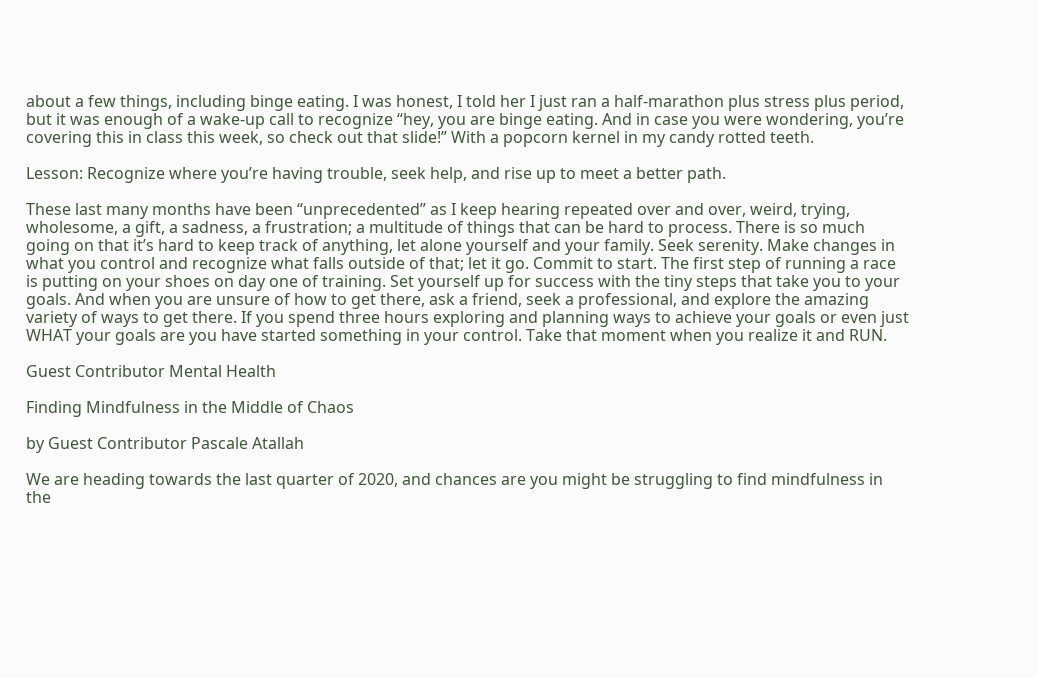about a few things, including binge eating. I was honest, I told her I just ran a half-marathon plus stress plus period, but it was enough of a wake-up call to recognize “hey, you are binge eating. And in case you were wondering, you’re covering this in class this week, so check out that slide!” With a popcorn kernel in my candy rotted teeth.

Lesson: Recognize where you’re having trouble, seek help, and rise up to meet a better path.

These last many months have been “unprecedented” as I keep hearing repeated over and over, weird, trying, wholesome, a gift, a sadness, a frustration; a multitude of things that can be hard to process. There is so much going on that it’s hard to keep track of anything, let alone yourself and your family. Seek serenity. Make changes in what you control and recognize what falls outside of that; let it go. Commit to start. The first step of running a race is putting on your shoes on day one of training. Set yourself up for success with the tiny steps that take you to your goals. And when you are unsure of how to get there, ask a friend, seek a professional, and explore the amazing variety of ways to get there. If you spend three hours exploring and planning ways to achieve your goals or even just WHAT your goals are you have started something in your control. Take that moment when you realize it and RUN.

Guest Contributor Mental Health

Finding Mindfulness in the Middle of Chaos

by Guest Contributor Pascale Atallah

We are heading towards the last quarter of 2020, and chances are you might be struggling to find mindfulness in the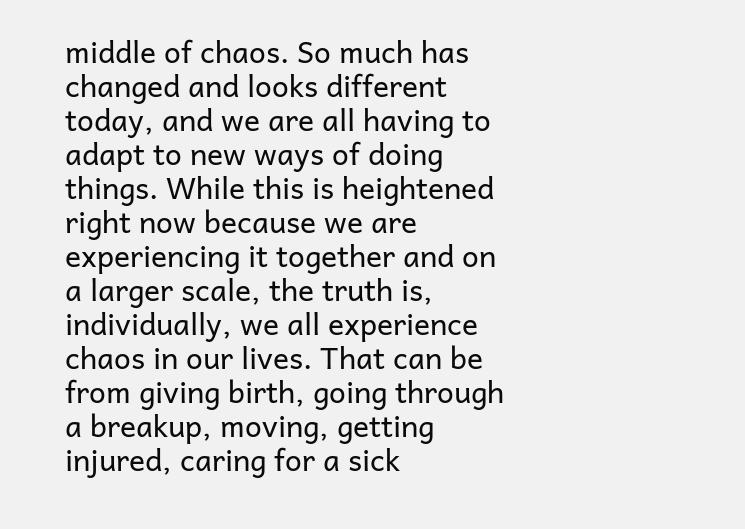middle of chaos. So much has changed and looks different today, and we are all having to adapt to new ways of doing things. While this is heightened right now because we are experiencing it together and on a larger scale, the truth is, individually, we all experience chaos in our lives. That can be from giving birth, going through a breakup, moving, getting injured, caring for a sick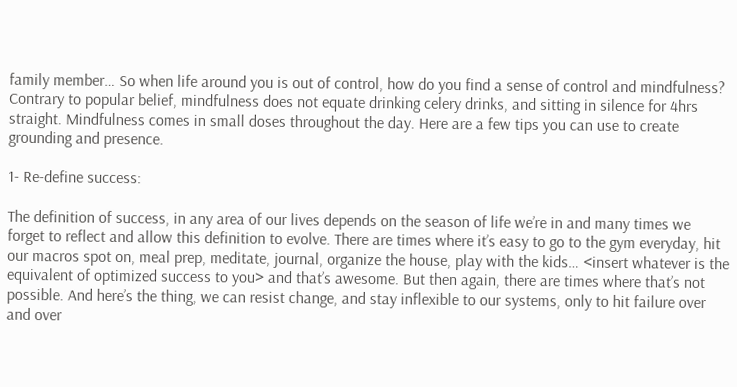family member… So when life around you is out of control, how do you find a sense of control and mindfulness? Contrary to popular belief, mindfulness does not equate drinking celery drinks, and sitting in silence for 4hrs straight. Mindfulness comes in small doses throughout the day. Here are a few tips you can use to create grounding and presence.

1- Re-define success:

The definition of success, in any area of our lives depends on the season of life we’re in and many times we forget to reflect and allow this definition to evolve. There are times where it’s easy to go to the gym everyday, hit our macros spot on, meal prep, meditate, journal, organize the house, play with the kids… <insert whatever is the equivalent of optimized success to you> and that’s awesome. But then again, there are times where that’s not possible. And here’s the thing, we can resist change, and stay inflexible to our systems, only to hit failure over and over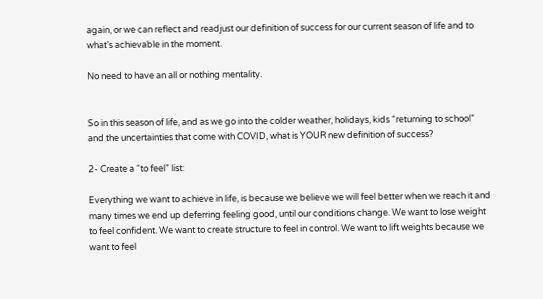again, or we can reflect and readjust our definition of success for our current season of life and to what’s achievable in the moment.

No need to have an all or nothing mentality.


So in this season of life, and as we go into the colder weather, holidays, kids “returning to school” and the uncertainties that come with COVID, what is YOUR new definition of success?

2- Create a “to feel” list:

Everything we want to achieve in life, is because we believe we will feel better when we reach it and many times we end up deferring feeling good, until our conditions change. We want to lose weight to feel confident. We want to create structure to feel in control. We want to lift weights because we want to feel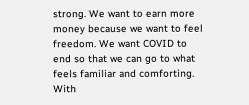strong. We want to earn more money because we want to feel freedom. We want COVID to end so that we can go to what feels familiar and comforting. With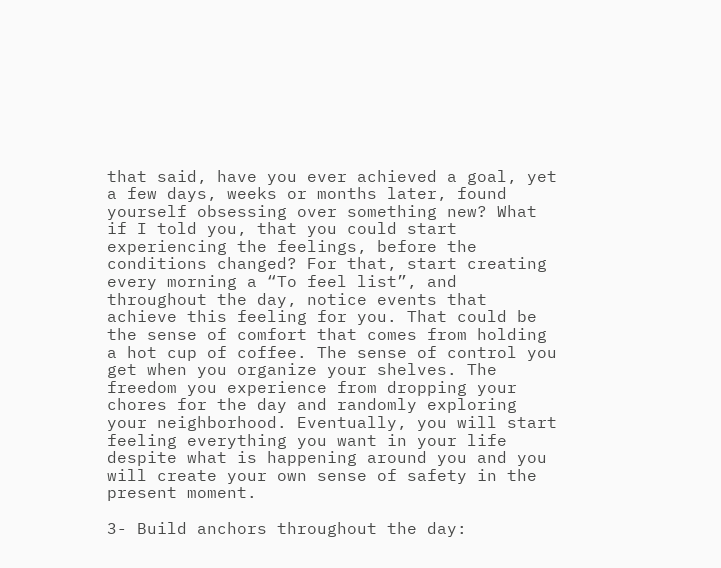that said, have you ever achieved a goal, yet a few days, weeks or months later, found yourself obsessing over something new? What if I told you, that you could start experiencing the feelings, before the conditions changed? For that, start creating every morning a “To feel list”, and throughout the day, notice events that achieve this feeling for you. That could be the sense of comfort that comes from holding a hot cup of coffee. The sense of control you get when you organize your shelves. The freedom you experience from dropping your chores for the day and randomly exploring your neighborhood. Eventually, you will start feeling everything you want in your life despite what is happening around you and you will create your own sense of safety in the present moment.

3- Build anchors throughout the day: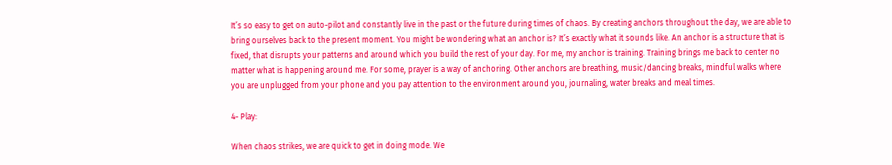It’s so easy to get on auto-pilot and constantly live in the past or the future during times of chaos. By creating anchors throughout the day, we are able to bring ourselves back to the present moment. You might be wondering what an anchor is? It’s exactly what it sounds like. An anchor is a structure that is fixed, that disrupts your patterns and around which you build the rest of your day. For me, my anchor is training. Training brings me back to center no matter what is happening around me. For some, prayer is a way of anchoring. Other anchors are breathing, music/dancing breaks, mindful walks where you are unplugged from your phone and you pay attention to the environment around you, journaling, water breaks and meal times.

4- Play:

When chaos strikes, we are quick to get in doing mode. We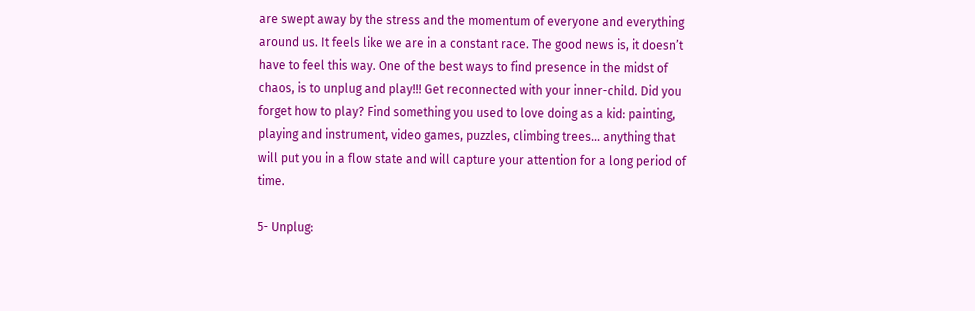are swept away by the stress and the momentum of everyone and everything around us. It feels like we are in a constant race. The good news is, it doesn’t have to feel this way. One of the best ways to find presence in the midst of chaos, is to unplug and play!!! Get reconnected with your inner-child. Did you forget how to play? Find something you used to love doing as a kid: painting, playing and instrument, video games, puzzles, climbing trees… anything that will put you in a flow state and will capture your attention for a long period of time.

5- Unplug: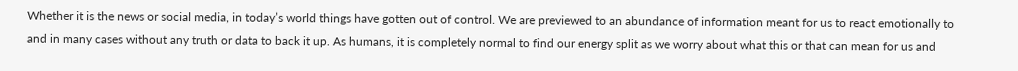Whether it is the news or social media, in today’s world things have gotten out of control. We are previewed to an abundance of information meant for us to react emotionally to and in many cases without any truth or data to back it up. As humans, it is completely normal to find our energy split as we worry about what this or that can mean for us and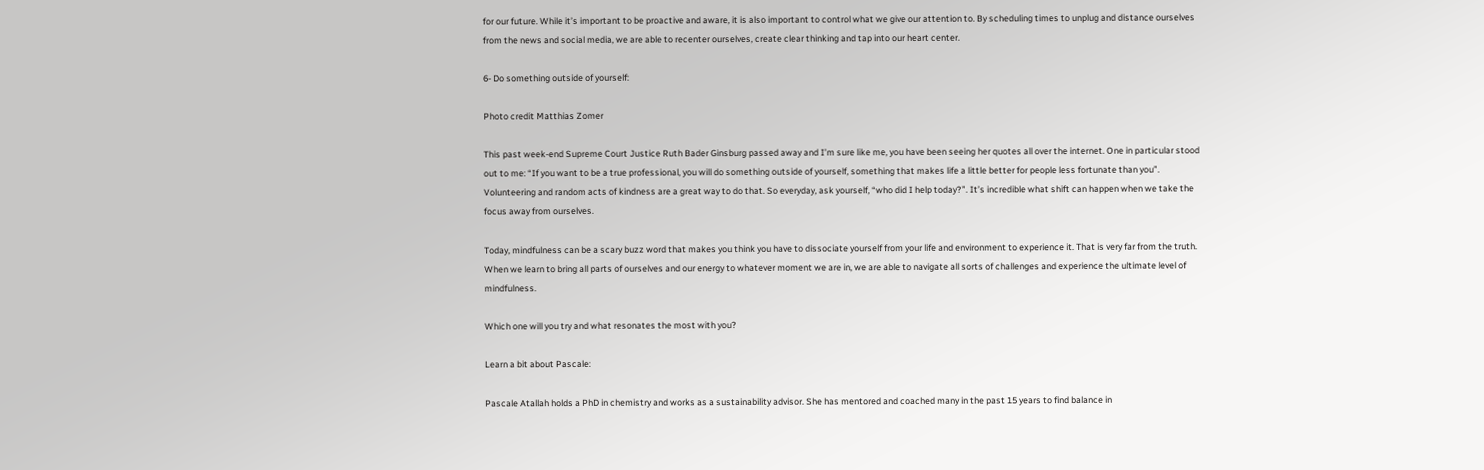for our future. While it’s important to be proactive and aware, it is also important to control what we give our attention to. By scheduling times to unplug and distance ourselves from the news and social media, we are able to recenter ourselves, create clear thinking and tap into our heart center.

6- Do something outside of yourself:

Photo credit Matthias Zomer

This past week-end Supreme Court Justice Ruth Bader Ginsburg passed away and I’m sure like me, you have been seeing her quotes all over the internet. One in particular stood out to me: “If you want to be a true professional, you will do something outside of yourself, something that makes life a little better for people less fortunate than you”. Volunteering and random acts of kindness are a great way to do that. So everyday, ask yourself, “who did I help today?”. It’s incredible what shift can happen when we take the focus away from ourselves.

Today, mindfulness can be a scary buzz word that makes you think you have to dissociate yourself from your life and environment to experience it. That is very far from the truth. When we learn to bring all parts of ourselves and our energy to whatever moment we are in, we are able to navigate all sorts of challenges and experience the ultimate level of mindfulness.

Which one will you try and what resonates the most with you?

Learn a bit about Pascale:

Pascale Atallah holds a PhD in chemistry and works as a sustainability advisor. She has mentored and coached many in the past 15 years to find balance in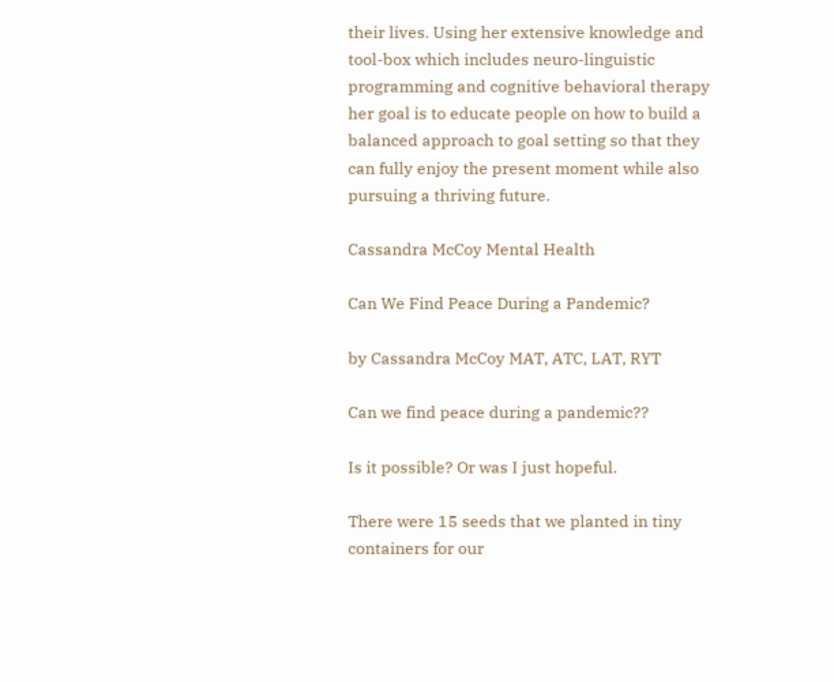their lives. Using her extensive knowledge and tool-box which includes neuro-linguistic programming and cognitive behavioral therapy her goal is to educate people on how to build a balanced approach to goal setting so that they can fully enjoy the present moment while also pursuing a thriving future.

Cassandra McCoy Mental Health

Can We Find Peace During a Pandemic?

by Cassandra McCoy MAT, ATC, LAT, RYT

Can we find peace during a pandemic??

Is it possible? Or was I just hopeful.

There were 15 seeds that we planted in tiny containers for our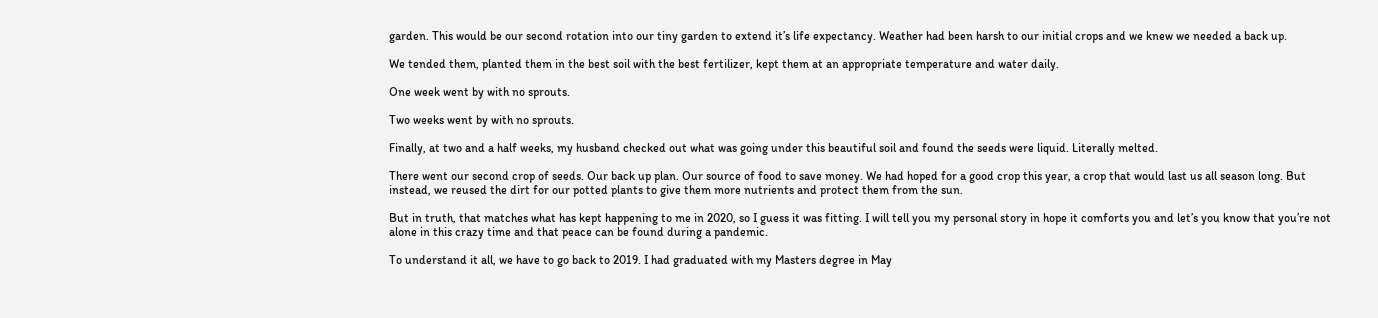garden. This would be our second rotation into our tiny garden to extend it’s life expectancy. Weather had been harsh to our initial crops and we knew we needed a back up.

We tended them, planted them in the best soil with the best fertilizer, kept them at an appropriate temperature and water daily.

One week went by with no sprouts.

Two weeks went by with no sprouts.

Finally, at two and a half weeks, my husband checked out what was going under this beautiful soil and found the seeds were liquid. Literally melted.

There went our second crop of seeds. Our back up plan. Our source of food to save money. We had hoped for a good crop this year, a crop that would last us all season long. But instead, we reused the dirt for our potted plants to give them more nutrients and protect them from the sun.

But in truth, that matches what has kept happening to me in 2020, so I guess it was fitting. I will tell you my personal story in hope it comforts you and let’s you know that you’re not alone in this crazy time and that peace can be found during a pandemic.

To understand it all, we have to go back to 2019. I had graduated with my Masters degree in May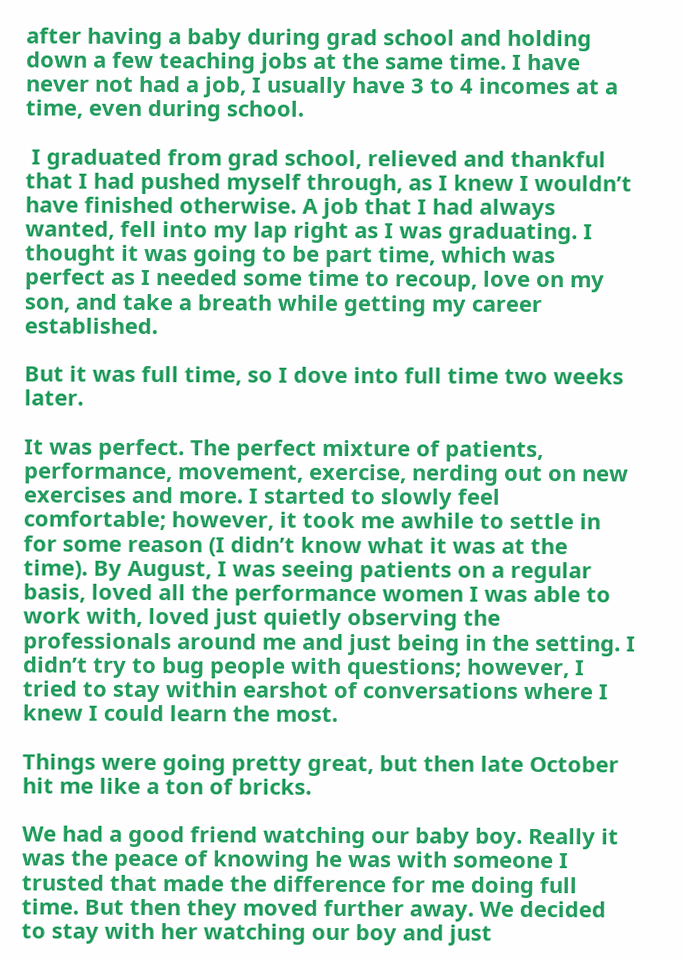after having a baby during grad school and holding down a few teaching jobs at the same time. I have never not had a job, I usually have 3 to 4 incomes at a time, even during school.

 I graduated from grad school, relieved and thankful that I had pushed myself through, as I knew I wouldn’t have finished otherwise. A job that I had always wanted, fell into my lap right as I was graduating. I thought it was going to be part time, which was perfect as I needed some time to recoup, love on my son, and take a breath while getting my career established.

But it was full time, so I dove into full time two weeks later.

It was perfect. The perfect mixture of patients, performance, movement, exercise, nerding out on new exercises and more. I started to slowly feel comfortable; however, it took me awhile to settle in for some reason (I didn’t know what it was at the time). By August, I was seeing patients on a regular basis, loved all the performance women I was able to work with, loved just quietly observing the professionals around me and just being in the setting. I didn’t try to bug people with questions; however, I tried to stay within earshot of conversations where I knew I could learn the most.

Things were going pretty great, but then late October hit me like a ton of bricks.

We had a good friend watching our baby boy. Really it was the peace of knowing he was with someone I trusted that made the difference for me doing full time. But then they moved further away. We decided to stay with her watching our boy and just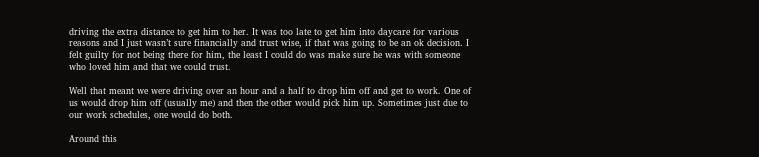driving the extra distance to get him to her. It was too late to get him into daycare for various reasons and I just wasn’t sure financially and trust wise, if that was going to be an ok decision. I felt guilty for not being there for him, the least I could do was make sure he was with someone who loved him and that we could trust.

Well that meant we were driving over an hour and a half to drop him off and get to work. One of us would drop him off (usually me) and then the other would pick him up. Sometimes just due to our work schedules, one would do both.

Around this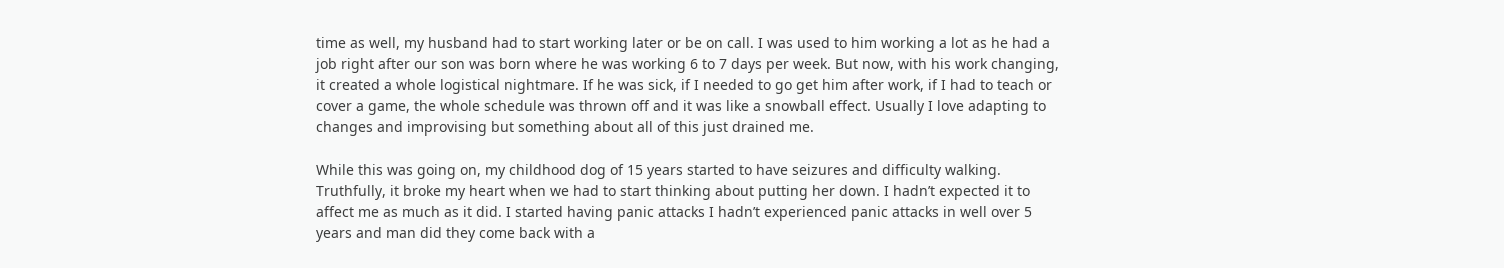time as well, my husband had to start working later or be on call. I was used to him working a lot as he had a job right after our son was born where he was working 6 to 7 days per week. But now, with his work changing, it created a whole logistical nightmare. If he was sick, if I needed to go get him after work, if I had to teach or cover a game, the whole schedule was thrown off and it was like a snowball effect. Usually I love adapting to changes and improvising but something about all of this just drained me.

While this was going on, my childhood dog of 15 years started to have seizures and difficulty walking. Truthfully, it broke my heart when we had to start thinking about putting her down. I hadn’t expected it to affect me as much as it did. I started having panic attacks I hadn’t experienced panic attacks in well over 5 years and man did they come back with a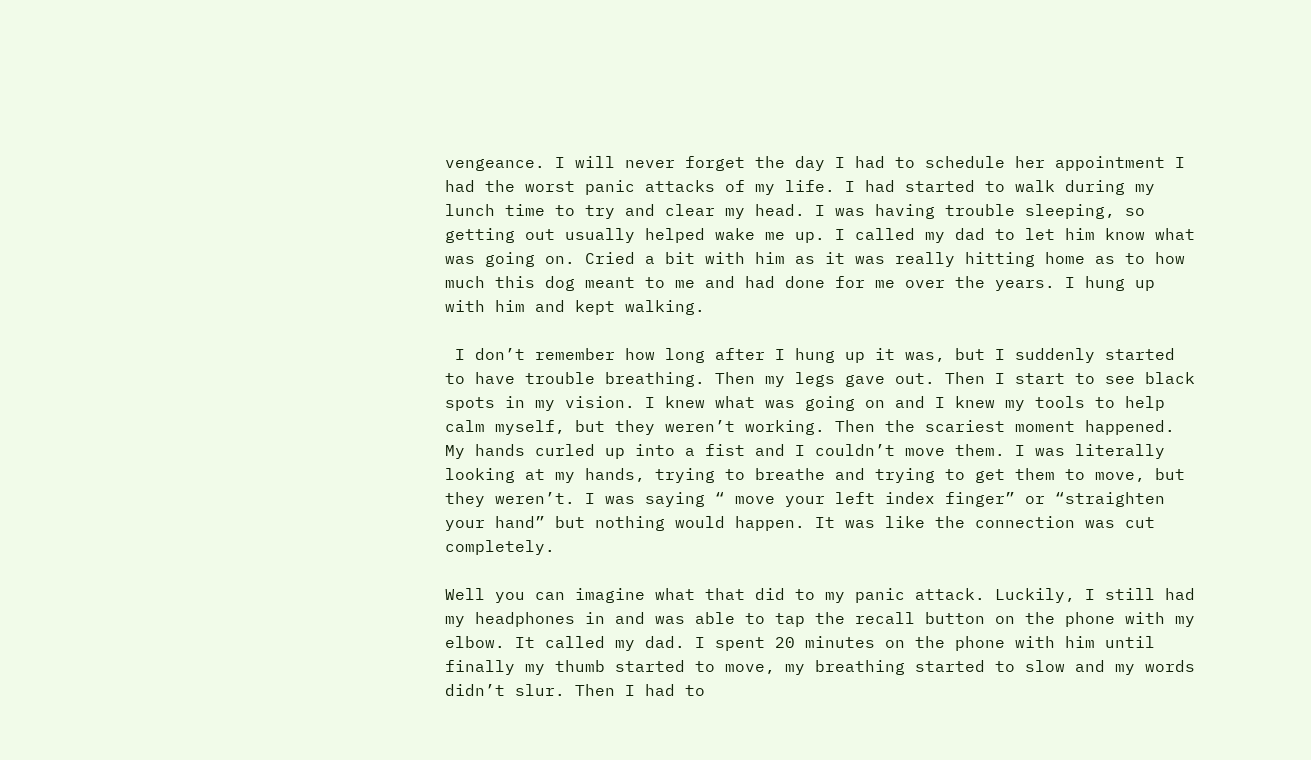vengeance. I will never forget the day I had to schedule her appointment I had the worst panic attacks of my life. I had started to walk during my lunch time to try and clear my head. I was having trouble sleeping, so getting out usually helped wake me up. I called my dad to let him know what was going on. Cried a bit with him as it was really hitting home as to how much this dog meant to me and had done for me over the years. I hung up with him and kept walking.

 I don’t remember how long after I hung up it was, but I suddenly started to have trouble breathing. Then my legs gave out. Then I start to see black spots in my vision. I knew what was going on and I knew my tools to help calm myself, but they weren’t working. Then the scariest moment happened. My hands curled up into a fist and I couldn’t move them. I was literally looking at my hands, trying to breathe and trying to get them to move, but they weren’t. I was saying “ move your left index finger” or “straighten your hand” but nothing would happen. It was like the connection was cut completely.

Well you can imagine what that did to my panic attack. Luckily, I still had my headphones in and was able to tap the recall button on the phone with my elbow. It called my dad. I spent 20 minutes on the phone with him until finally my thumb started to move, my breathing started to slow and my words didn’t slur. Then I had to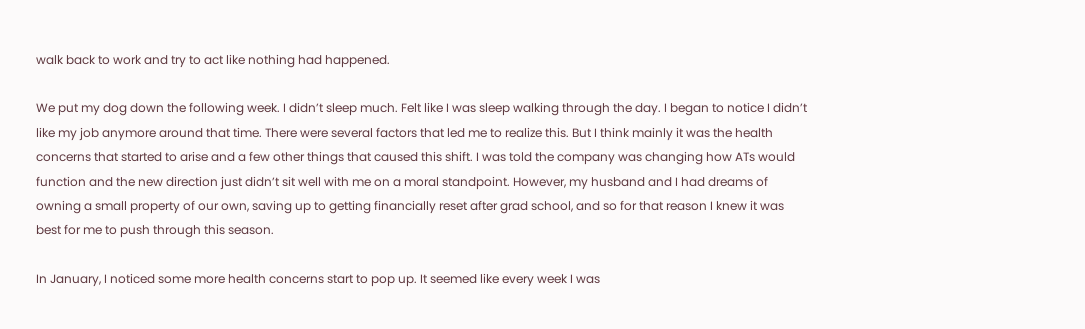walk back to work and try to act like nothing had happened.

We put my dog down the following week. I didn’t sleep much. Felt like I was sleep walking through the day. I began to notice I didn’t like my job anymore around that time. There were several factors that led me to realize this. But I think mainly it was the health concerns that started to arise and a few other things that caused this shift. I was told the company was changing how ATs would function and the new direction just didn’t sit well with me on a moral standpoint. However, my husband and I had dreams of owning a small property of our own, saving up to getting financially reset after grad school, and so for that reason I knew it was best for me to push through this season.

In January, I noticed some more health concerns start to pop up. It seemed like every week I was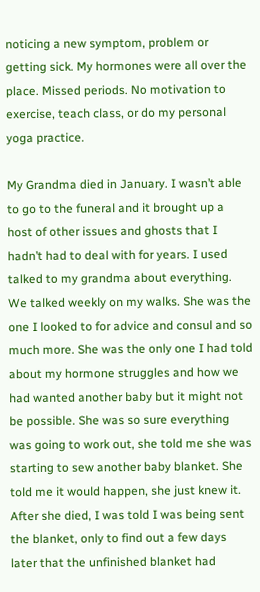noticing a new symptom, problem or getting sick. My hormones were all over the place. Missed periods. No motivation to exercise, teach class, or do my personal yoga practice.

My Grandma died in January. I wasn’t able to go to the funeral and it brought up a host of other issues and ghosts that I hadn’t had to deal with for years. I used talked to my grandma about everything. We talked weekly on my walks. She was the one I looked to for advice and consul and so much more. She was the only one I had told about my hormone struggles and how we had wanted another baby but it might not be possible. She was so sure everything was going to work out, she told me she was starting to sew another baby blanket. She told me it would happen, she just knew it. After she died, I was told I was being sent the blanket, only to find out a few days later that the unfinished blanket had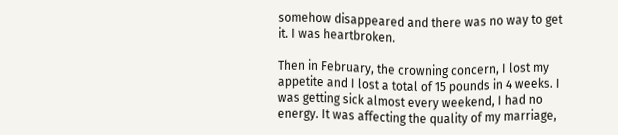somehow disappeared and there was no way to get it. I was heartbroken.

Then in February, the crowning concern, I lost my appetite and I lost a total of 15 pounds in 4 weeks. I was getting sick almost every weekend, I had no energy. It was affecting the quality of my marriage,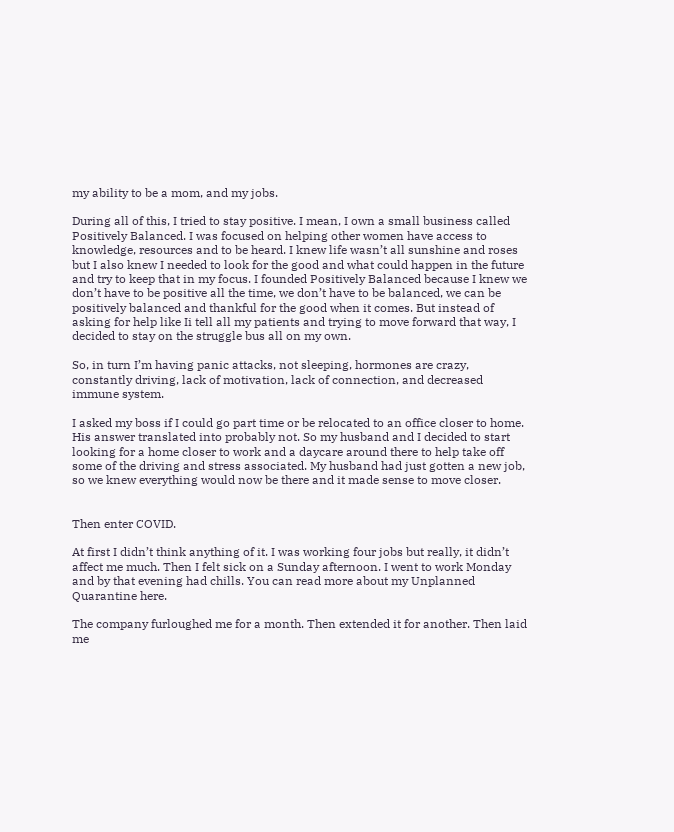my ability to be a mom, and my jobs.

During all of this, I tried to stay positive. I mean, I own a small business called Positively Balanced. I was focused on helping other women have access to knowledge, resources and to be heard. I knew life wasn’t all sunshine and roses but I also knew I needed to look for the good and what could happen in the future and try to keep that in my focus. I founded Positively Balanced because I knew we don’t have to be positive all the time, we don’t have to be balanced, we can be positively balanced and thankful for the good when it comes. But instead of asking for help like Ii tell all my patients and trying to move forward that way, I decided to stay on the struggle bus all on my own.

So, in turn I’m having panic attacks, not sleeping, hormones are crazy, constantly driving, lack of motivation, lack of connection, and decreased immune system.

I asked my boss if I could go part time or be relocated to an office closer to home. His answer translated into probably not. So my husband and I decided to start looking for a home closer to work and a daycare around there to help take off some of the driving and stress associated. My husband had just gotten a new job, so we knew everything would now be there and it made sense to move closer.


Then enter COVID.

At first I didn’t think anything of it. I was working four jobs but really, it didn’t affect me much. Then I felt sick on a Sunday afternoon. I went to work Monday and by that evening had chills. You can read more about my Unplanned Quarantine here.

The company furloughed me for a month. Then extended it for another. Then laid me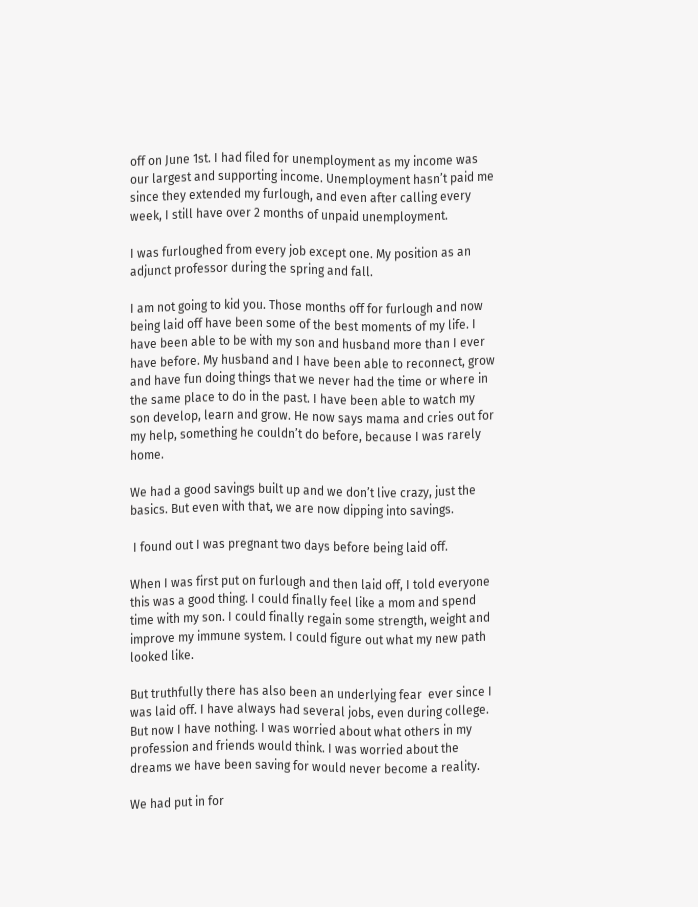off on June 1st. I had filed for unemployment as my income was our largest and supporting income. Unemployment hasn’t paid me since they extended my furlough, and even after calling every week, I still have over 2 months of unpaid unemployment.

I was furloughed from every job except one. My position as an adjunct professor during the spring and fall.

I am not going to kid you. Those months off for furlough and now being laid off have been some of the best moments of my life. I have been able to be with my son and husband more than I ever have before. My husband and I have been able to reconnect, grow and have fun doing things that we never had the time or where in the same place to do in the past. I have been able to watch my son develop, learn and grow. He now says mama and cries out for my help, something he couldn’t do before, because I was rarely home.

We had a good savings built up and we don’t live crazy, just the basics. But even with that, we are now dipping into savings.

 I found out I was pregnant two days before being laid off.

When I was first put on furlough and then laid off, I told everyone this was a good thing. I could finally feel like a mom and spend time with my son. I could finally regain some strength, weight and improve my immune system. I could figure out what my new path looked like.

But truthfully there has also been an underlying fear  ever since I was laid off. I have always had several jobs, even during college. But now I have nothing. I was worried about what others in my profession and friends would think. I was worried about the dreams we have been saving for would never become a reality.

We had put in for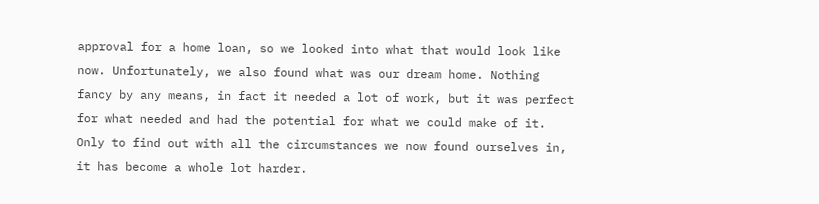approval for a home loan, so we looked into what that would look like now. Unfortunately, we also found what was our dream home. Nothing fancy by any means, in fact it needed a lot of work, but it was perfect for what needed and had the potential for what we could make of it.  Only to find out with all the circumstances we now found ourselves in, it has become a whole lot harder.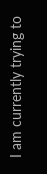I am currently trying to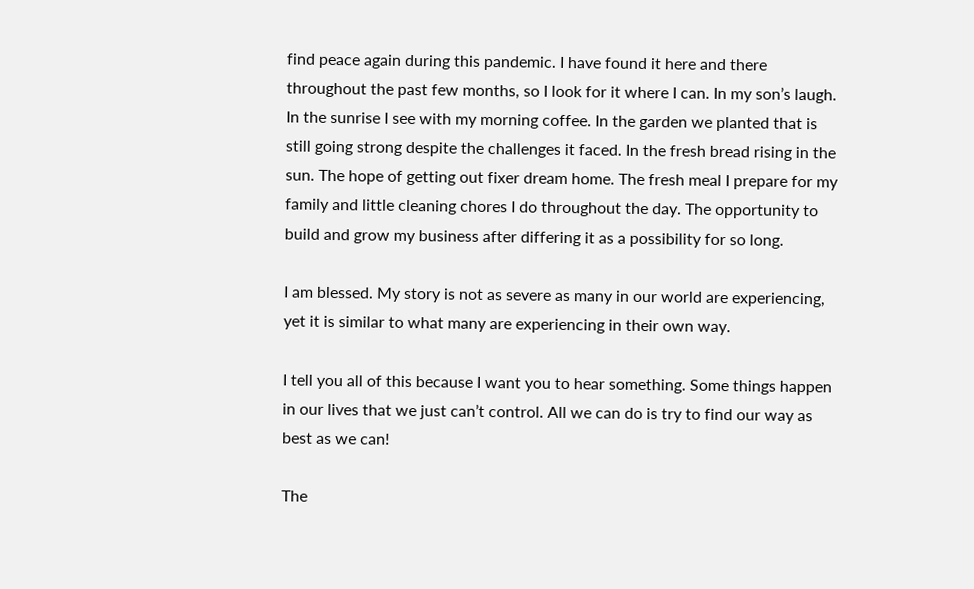find peace again during this pandemic. I have found it here and there throughout the past few months, so I look for it where I can. In my son’s laugh. In the sunrise I see with my morning coffee. In the garden we planted that is still going strong despite the challenges it faced. In the fresh bread rising in the sun. The hope of getting out fixer dream home. The fresh meal I prepare for my family and little cleaning chores I do throughout the day. The opportunity to build and grow my business after differing it as a possibility for so long.

I am blessed. My story is not as severe as many in our world are experiencing, yet it is similar to what many are experiencing in their own way.

I tell you all of this because I want you to hear something. Some things happen in our lives that we just can’t control. All we can do is try to find our way as best as we can!

The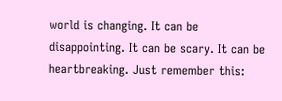world is changing. It can be disappointing. It can be scary. It can be heartbreaking. Just remember this: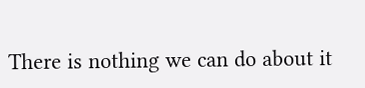There is nothing we can do about it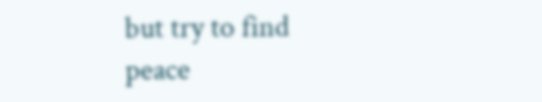but try to find peace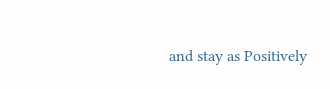and stay as Positively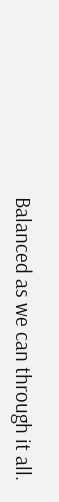Balanced as we can through it all.